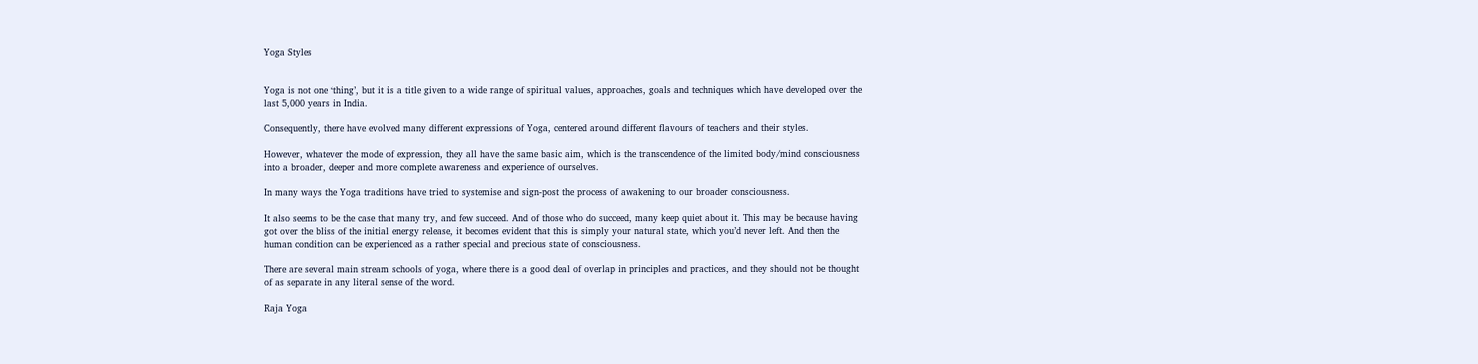Yoga Styles


Yoga is not one ‘thing’, but it is a title given to a wide range of spiritual values, approaches, goals and techniques which have developed over the last 5,000 years in India.

Consequently, there have evolved many different expressions of Yoga, centered around different flavours of teachers and their styles.

However, whatever the mode of expression, they all have the same basic aim, which is the transcendence of the limited body/mind consciousness into a broader, deeper and more complete awareness and experience of ourselves.

In many ways the Yoga traditions have tried to systemise and sign-post the process of awakening to our broader consciousness.

It also seems to be the case that many try, and few succeed. And of those who do succeed, many keep quiet about it. This may be because having got over the bliss of the initial energy release, it becomes evident that this is simply your natural state, which you’d never left. And then the human condition can be experienced as a rather special and precious state of consciousness.

There are several main stream schools of yoga, where there is a good deal of overlap in principles and practices, and they should not be thought of as separate in any literal sense of the word.

Raja Yoga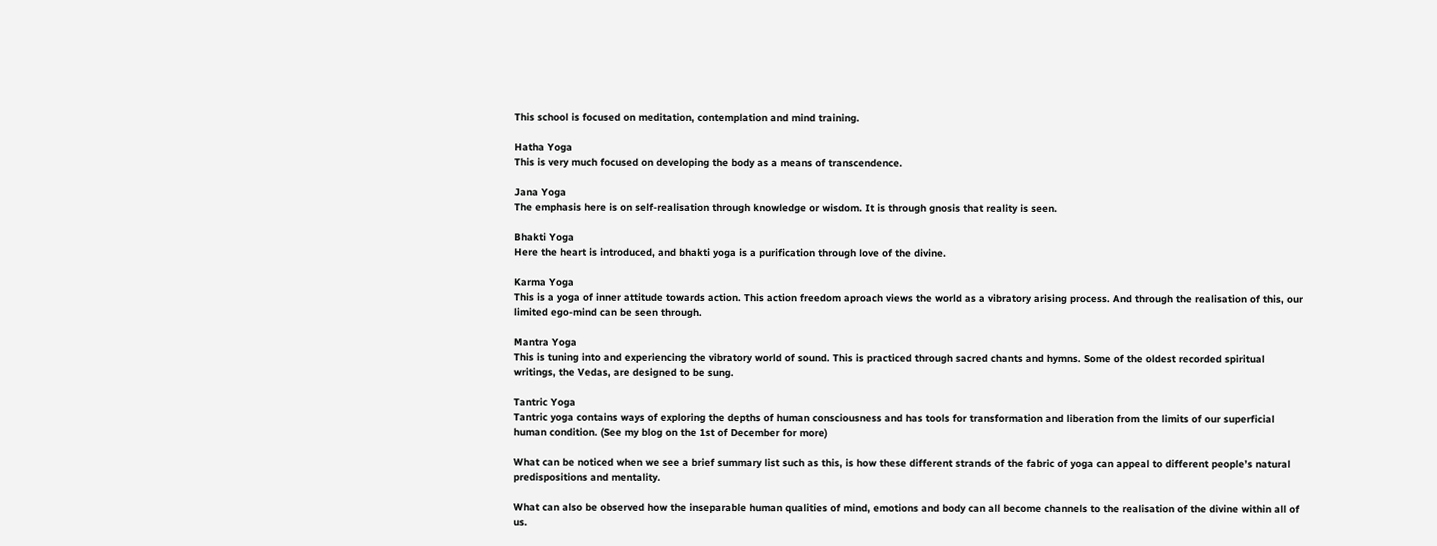This school is focused on meditation, contemplation and mind training.

Hatha Yoga
This is very much focused on developing the body as a means of transcendence.

Jana Yoga
The emphasis here is on self-realisation through knowledge or wisdom. It is through gnosis that reality is seen.

Bhakti Yoga
Here the heart is introduced, and bhakti yoga is a purification through love of the divine.

Karma Yoga
This is a yoga of inner attitude towards action. This action freedom aproach views the world as a vibratory arising process. And through the realisation of this, our limited ego-mind can be seen through.

Mantra Yoga
This is tuning into and experiencing the vibratory world of sound. This is practiced through sacred chants and hymns. Some of the oldest recorded spiritual writings, the Vedas, are designed to be sung.

Tantric Yoga
Tantric yoga contains ways of exploring the depths of human consciousness and has tools for transformation and liberation from the limits of our superficial human condition. (See my blog on the 1st of December for more)

What can be noticed when we see a brief summary list such as this, is how these different strands of the fabric of yoga can appeal to different people’s natural predispositions and mentality.

What can also be observed how the inseparable human qualities of mind, emotions and body can all become channels to the realisation of the divine within all of us.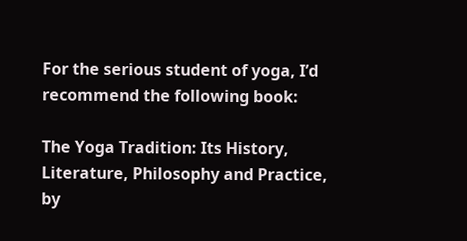For the serious student of yoga, I’d recommend the following book:

The Yoga Tradition: Its History, Literature, Philosophy and Practice,
by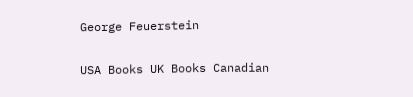George Feuerstein

USA Books UK Books Canadian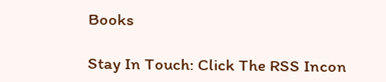Books

Stay In Touch: Click The RSS Incon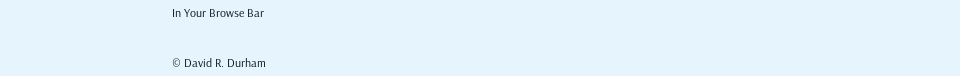In Your Browse Bar


© David R. Durham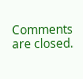Comments are closed.